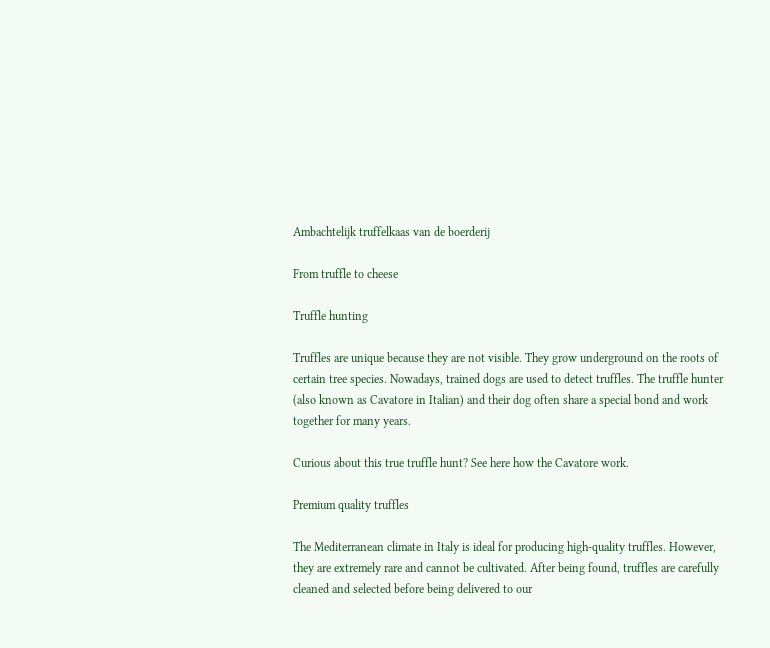Ambachtelijk truffelkaas van de boerderij

From truffle to cheese

Truffle hunting

Truffles are unique because they are not visible. They grow underground on the roots of certain tree species. Nowadays, trained dogs are used to detect truffles. The truffle hunter (also known as Cavatore in Italian) and their dog often share a special bond and work together for many years.

Curious about this true truffle hunt? See here how the Cavatore work.

Premium quality truffles

The Mediterranean climate in Italy is ideal for producing high-quality truffles. However, they are extremely rare and cannot be cultivated. After being found, truffles are carefully cleaned and selected before being delivered to our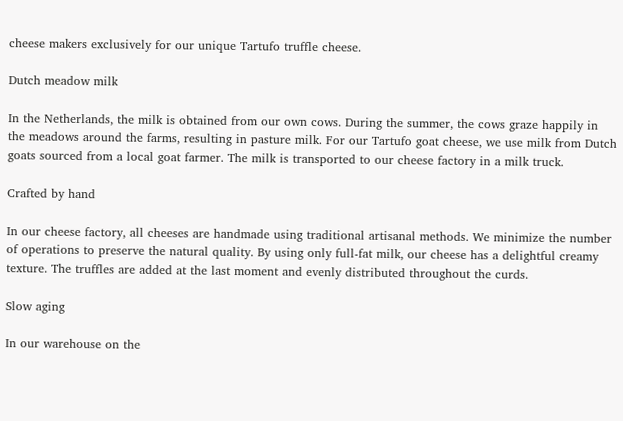cheese makers exclusively for our unique Tartufo truffle cheese.

Dutch meadow milk

In the Netherlands, the milk is obtained from our own cows. During the summer, the cows graze happily in the meadows around the farms, resulting in pasture milk. For our Tartufo goat cheese, we use milk from Dutch goats sourced from a local goat farmer. The milk is transported to our cheese factory in a milk truck.

Crafted by hand

In our cheese factory, all cheeses are handmade using traditional artisanal methods. We minimize the number of operations to preserve the natural quality. By using only full-fat milk, our cheese has a delightful creamy texture. The truffles are added at the last moment and evenly distributed throughout the curds.

Slow aging

In our warehouse on the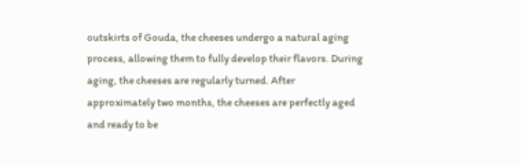outskirts of Gouda, the cheeses undergo a natural aging process, allowing them to fully develop their flavors. During aging, the cheeses are regularly turned. After approximately two months, the cheeses are perfectly aged and ready to be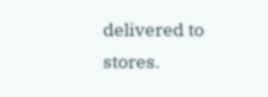delivered to stores.